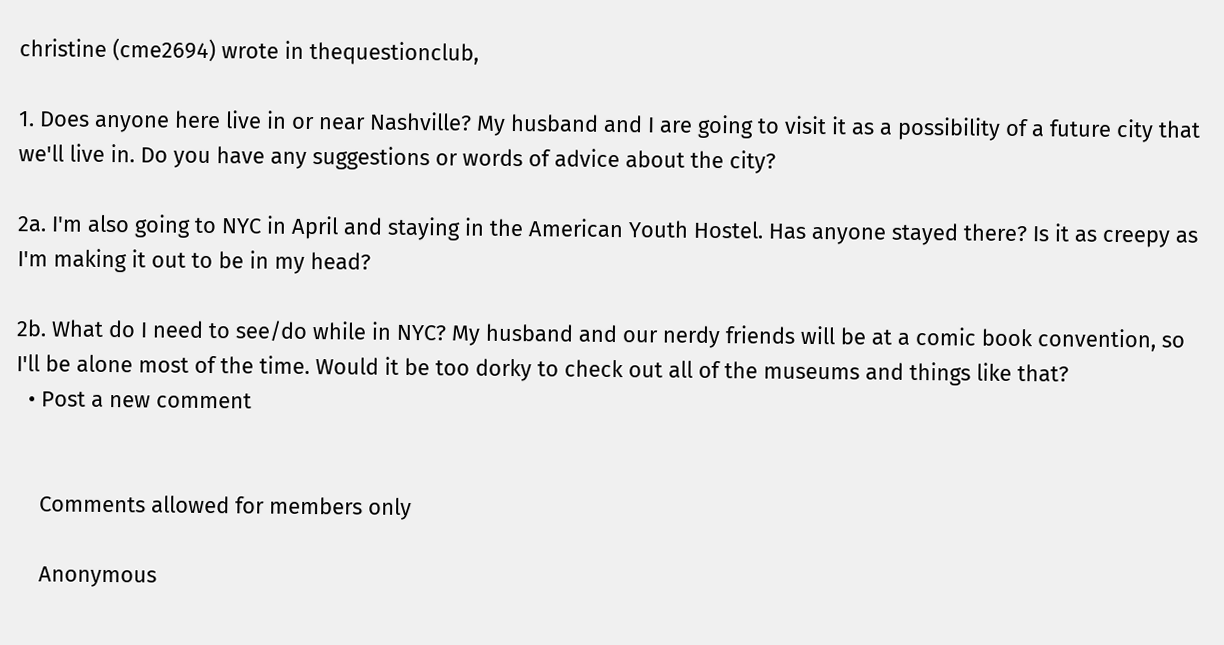christine (cme2694) wrote in thequestionclub,

1. Does anyone here live in or near Nashville? My husband and I are going to visit it as a possibility of a future city that we'll live in. Do you have any suggestions or words of advice about the city?

2a. I'm also going to NYC in April and staying in the American Youth Hostel. Has anyone stayed there? Is it as creepy as I'm making it out to be in my head?

2b. What do I need to see/do while in NYC? My husband and our nerdy friends will be at a comic book convention, so I'll be alone most of the time. Would it be too dorky to check out all of the museums and things like that?
  • Post a new comment


    Comments allowed for members only

    Anonymous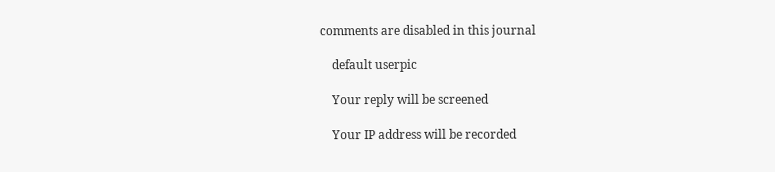comments are disabled in this journal

    default userpic

    Your reply will be screened

    Your IP address will be recorded